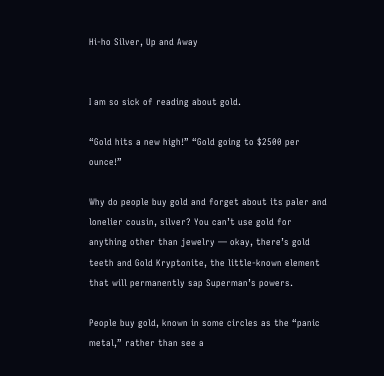Hi-ho Silver, Up and Away


I am so sick of reading about gold.

“Gold hits a new high!” “Gold going to $2500 per ounce!”

Why do people buy gold and forget about its paler and lonelier cousin, silver? You can’t use gold for anything other than jewelry — okay, there’s gold teeth and Gold Kryptonite, the little-known element that will permanently sap Superman’s powers.

People buy gold, known in some circles as the “panic metal,” rather than see a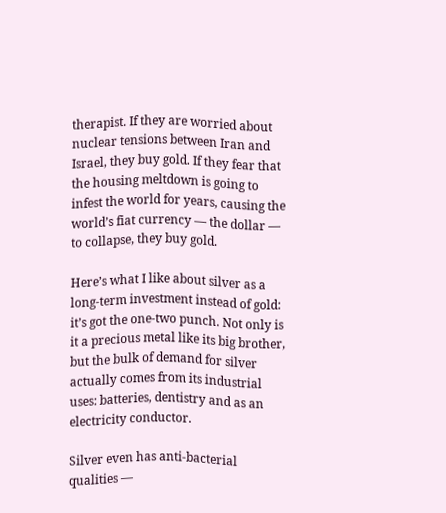therapist. If they are worried about nuclear tensions between Iran and Israel, they buy gold. If they fear that the housing meltdown is going to infest the world for years, causing the world’s fiat currency — the dollar — to collapse, they buy gold.

Here’s what I like about silver as a long-term investment instead of gold: it’s got the one-two punch. Not only is it a precious metal like its big brother, but the bulk of demand for silver actually comes from its industrial uses: batteries, dentistry and as an electricity conductor.

Silver even has anti-bacterial qualities —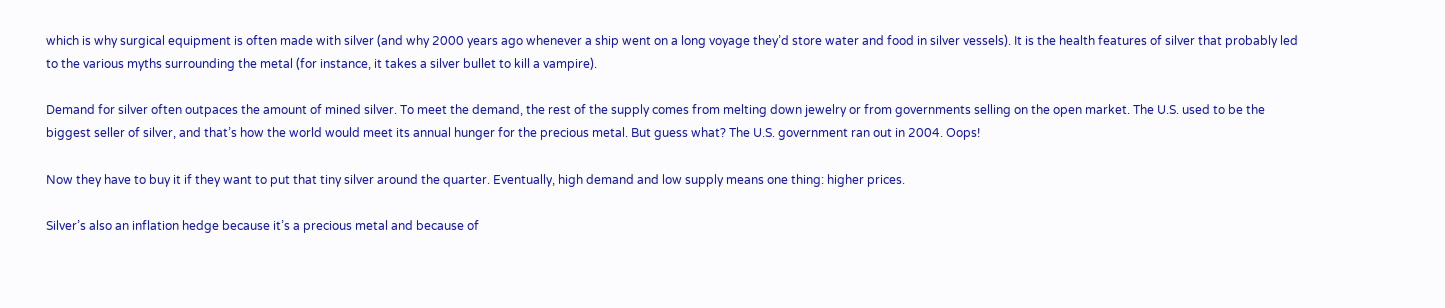which is why surgical equipment is often made with silver (and why 2000 years ago whenever a ship went on a long voyage they’d store water and food in silver vessels). It is the health features of silver that probably led to the various myths surrounding the metal (for instance, it takes a silver bullet to kill a vampire).

Demand for silver often outpaces the amount of mined silver. To meet the demand, the rest of the supply comes from melting down jewelry or from governments selling on the open market. The U.S. used to be the biggest seller of silver, and that’s how the world would meet its annual hunger for the precious metal. But guess what? The U.S. government ran out in 2004. Oops!

Now they have to buy it if they want to put that tiny silver around the quarter. Eventually, high demand and low supply means one thing: higher prices.

Silver’s also an inflation hedge because it’s a precious metal and because of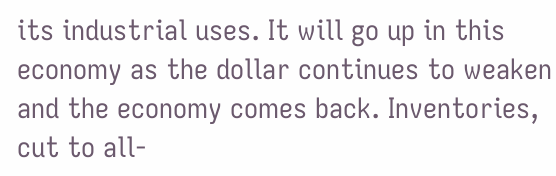its industrial uses. It will go up in this economy as the dollar continues to weaken and the economy comes back. Inventories, cut to all-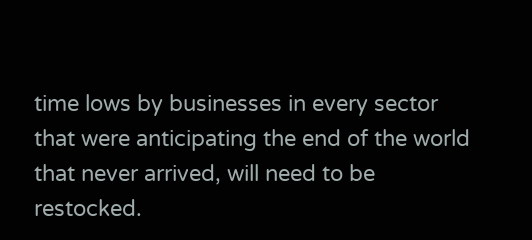time lows by businesses in every sector that were anticipating the end of the world that never arrived, will need to be restocked.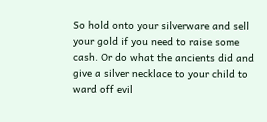So hold onto your silverware and sell your gold if you need to raise some cash. Or do what the ancients did and give a silver necklace to your child to ward off evil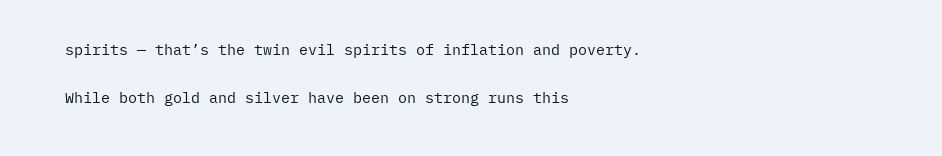spirits — that’s the twin evil spirits of inflation and poverty.

While both gold and silver have been on strong runs this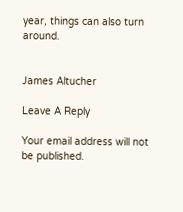year, things can also turn around.


James Altucher

Leave A Reply

Your email address will not be published.